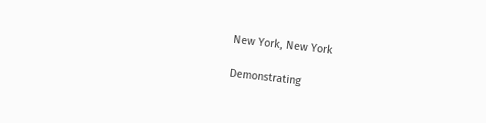New York, New York

Demonstrating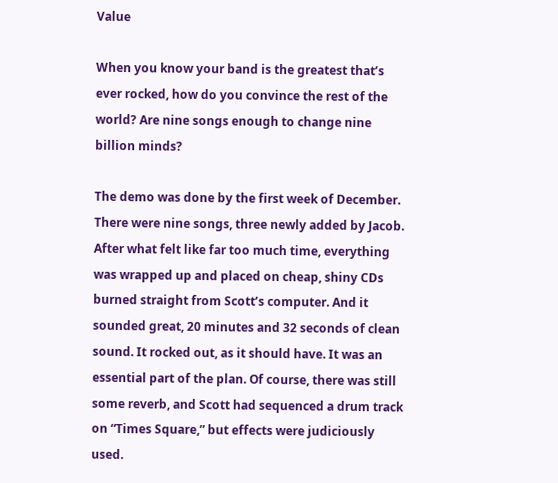Value

When you know your band is the greatest that’s ever rocked, how do you convince the rest of the world? Are nine songs enough to change nine billion minds?

The demo was done by the first week of December. There were nine songs, three newly added by Jacob. After what felt like far too much time, everything was wrapped up and placed on cheap, shiny CDs burned straight from Scott’s computer. And it sounded great, 20 minutes and 32 seconds of clean sound. It rocked out, as it should have. It was an essential part of the plan. Of course, there was still some reverb, and Scott had sequenced a drum track on “Times Square,” but effects were judiciously used.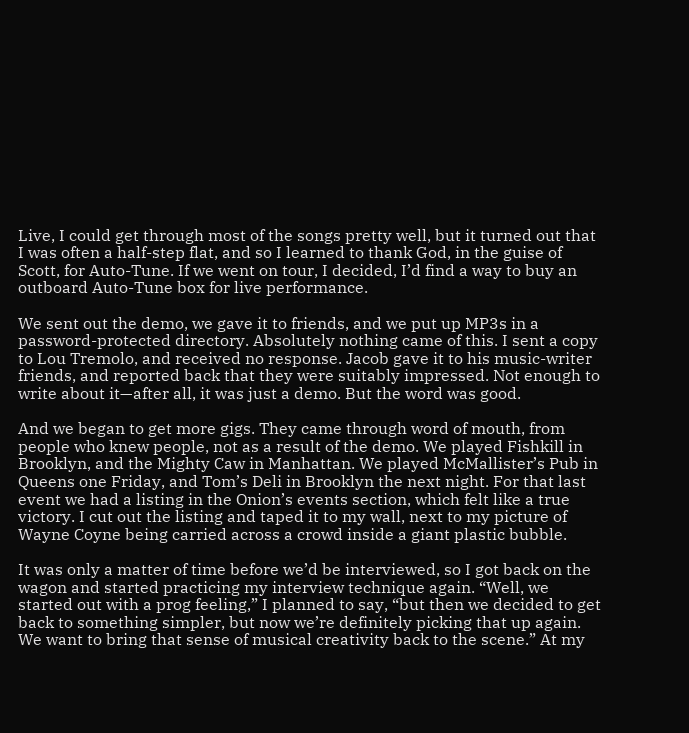Live, I could get through most of the songs pretty well, but it turned out that I was often a half-step flat, and so I learned to thank God, in the guise of Scott, for Auto-Tune. If we went on tour, I decided, I’d find a way to buy an outboard Auto-Tune box for live performance.

We sent out the demo, we gave it to friends, and we put up MP3s in a password-protected directory. Absolutely nothing came of this. I sent a copy to Lou Tremolo, and received no response. Jacob gave it to his music-writer friends, and reported back that they were suitably impressed. Not enough to write about it—after all, it was just a demo. But the word was good.

And we began to get more gigs. They came through word of mouth, from people who knew people, not as a result of the demo. We played Fishkill in Brooklyn, and the Mighty Caw in Manhattan. We played McMallister’s Pub in Queens one Friday, and Tom’s Deli in Brooklyn the next night. For that last event we had a listing in the Onion’s events section, which felt like a true victory. I cut out the listing and taped it to my wall, next to my picture of Wayne Coyne being carried across a crowd inside a giant plastic bubble.

It was only a matter of time before we’d be interviewed, so I got back on the wagon and started practicing my interview technique again. “Well, we started out with a prog feeling,” I planned to say, “but then we decided to get back to something simpler, but now we’re definitely picking that up again. We want to bring that sense of musical creativity back to the scene.” At my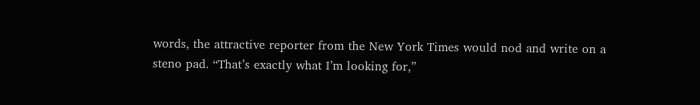words, the attractive reporter from the New York Times would nod and write on a steno pad. “That’s exactly what I’m looking for,”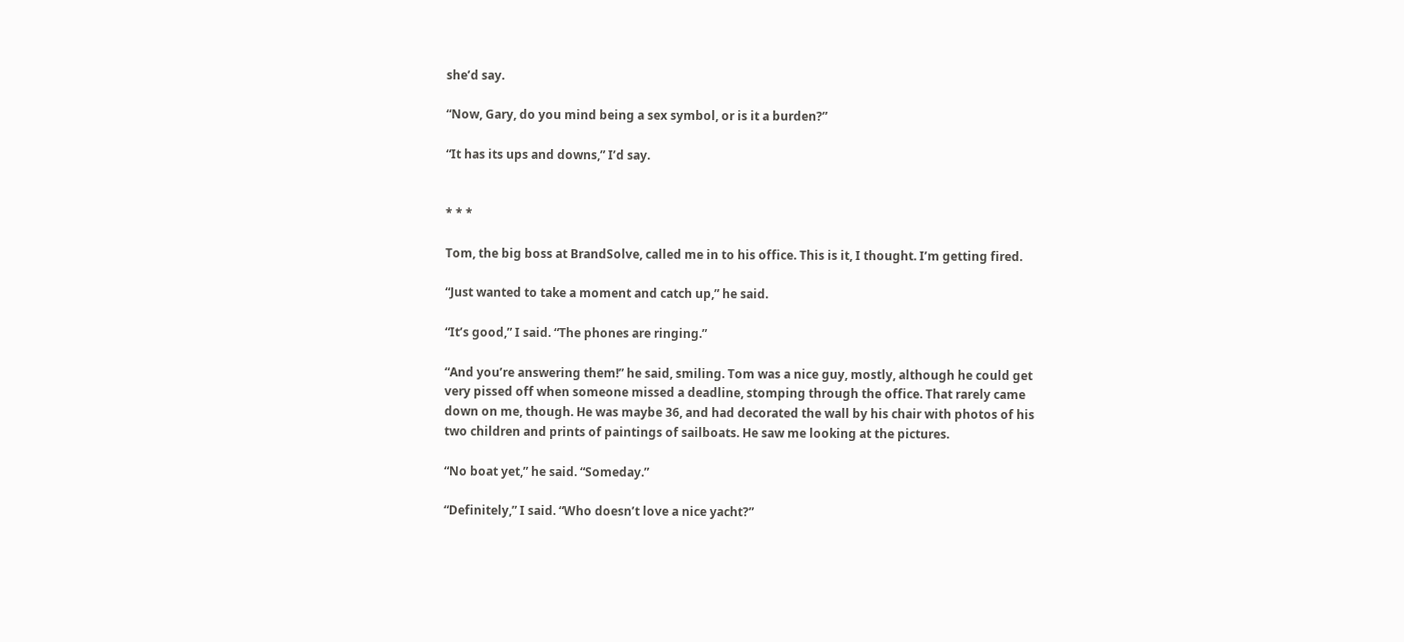she’d say.

“Now, Gary, do you mind being a sex symbol, or is it a burden?”

“It has its ups and downs,” I’d say.


* * *

Tom, the big boss at BrandSolve, called me in to his office. This is it, I thought. I’m getting fired.

“Just wanted to take a moment and catch up,” he said.

“It’s good,” I said. “The phones are ringing.”

“And you’re answering them!” he said, smiling. Tom was a nice guy, mostly, although he could get very pissed off when someone missed a deadline, stomping through the office. That rarely came down on me, though. He was maybe 36, and had decorated the wall by his chair with photos of his two children and prints of paintings of sailboats. He saw me looking at the pictures.

“No boat yet,” he said. “Someday.”

“Definitely,” I said. “Who doesn’t love a nice yacht?”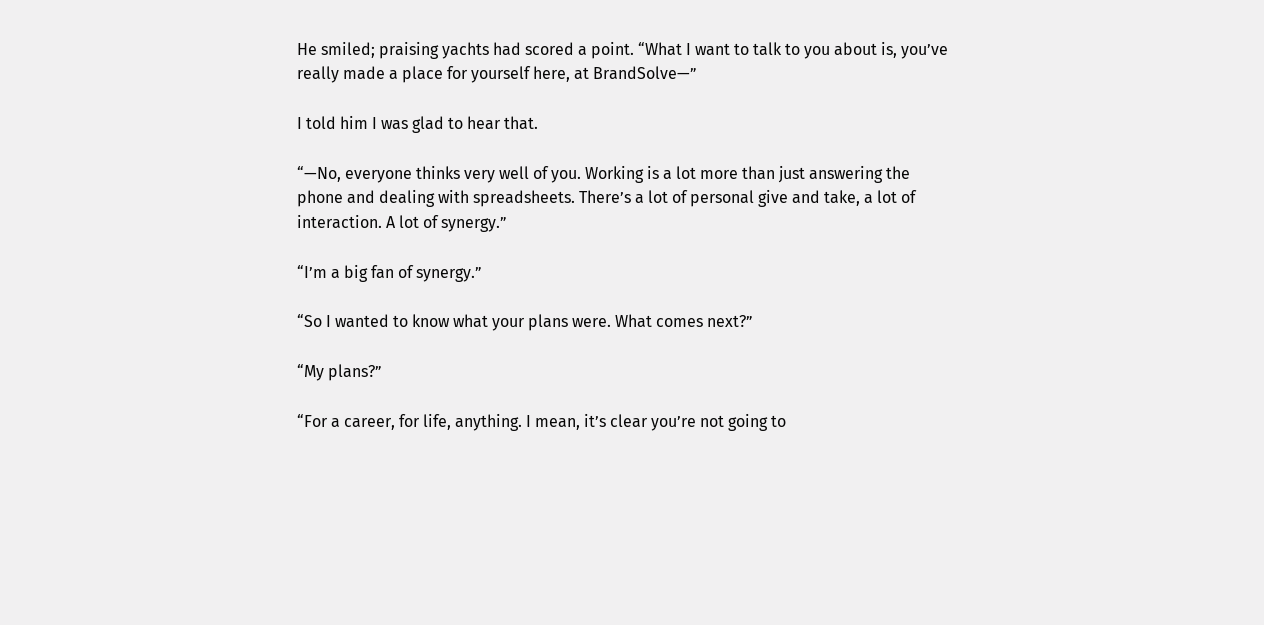He smiled; praising yachts had scored a point. “What I want to talk to you about is, you’ve really made a place for yourself here, at BrandSolve—”

I told him I was glad to hear that.

“—No, everyone thinks very well of you. Working is a lot more than just answering the phone and dealing with spreadsheets. There’s a lot of personal give and take, a lot of interaction. A lot of synergy.”

“I’m a big fan of synergy.”

“So I wanted to know what your plans were. What comes next?”

“My plans?”

“For a career, for life, anything. I mean, it’s clear you’re not going to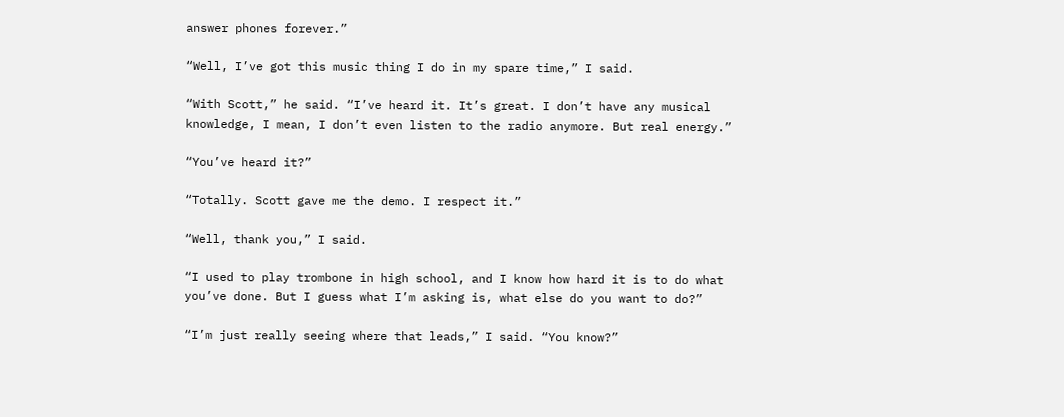answer phones forever.”

“Well, I’ve got this music thing I do in my spare time,” I said.

“With Scott,” he said. “I’ve heard it. It’s great. I don’t have any musical knowledge, I mean, I don’t even listen to the radio anymore. But real energy.”

“You’ve heard it?”

“Totally. Scott gave me the demo. I respect it.”

“Well, thank you,” I said.

“I used to play trombone in high school, and I know how hard it is to do what you’ve done. But I guess what I’m asking is, what else do you want to do?”

“I’m just really seeing where that leads,” I said. “You know?”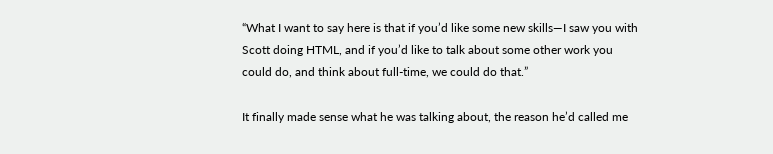“What I want to say here is that if you’d like some new skills—I saw you with Scott doing HTML, and if you’d like to talk about some other work you could do, and think about full-time, we could do that.”

It finally made sense what he was talking about, the reason he’d called me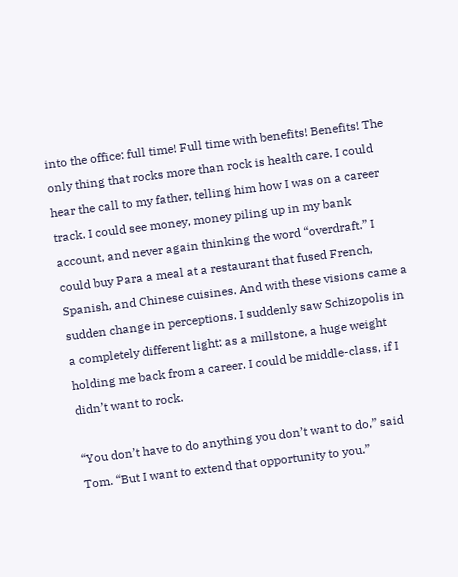into the office: full time! Full time with benefits! Benefits! The only thing that rocks more than rock is health care. I could hear the call to my father, telling him how I was on a career track. I could see money, money piling up in my bank account, and never again thinking the word “overdraft.” I could buy Para a meal at a restaurant that fused French, Spanish, and Chinese cuisines. And with these visions came a sudden change in perceptions. I suddenly saw Schizopolis in a completely different light: as a millstone, a huge weight holding me back from a career. I could be middle-class, if I didn’t want to rock.

“You don’t have to do anything you don’t want to do,” said Tom. “But I want to extend that opportunity to you.”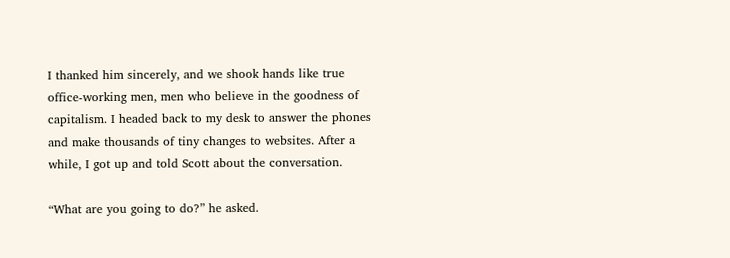I thanked him sincerely, and we shook hands like true office-working men, men who believe in the goodness of capitalism. I headed back to my desk to answer the phones and make thousands of tiny changes to websites. After a while, I got up and told Scott about the conversation.

“What are you going to do?” he asked.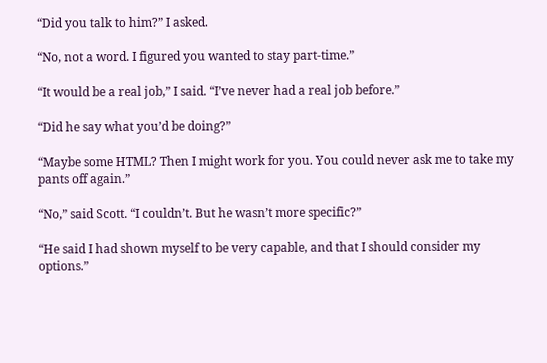“Did you talk to him?” I asked.

“No, not a word. I figured you wanted to stay part-time.”

“It would be a real job,” I said. “I’ve never had a real job before.”

“Did he say what you’d be doing?”

“Maybe some HTML? Then I might work for you. You could never ask me to take my pants off again.”

“No,” said Scott. “I couldn’t. But he wasn’t more specific?”

“He said I had shown myself to be very capable, and that I should consider my options.”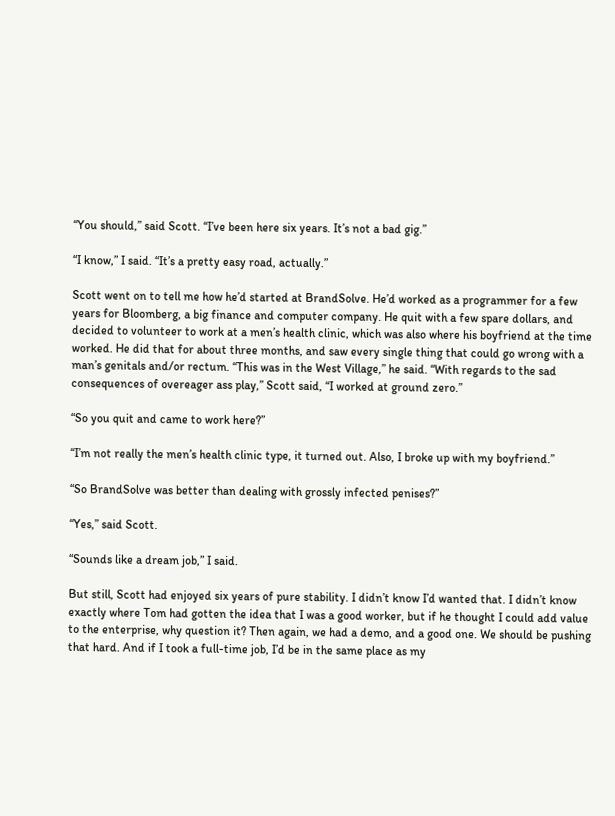“You should,” said Scott. “I’ve been here six years. It’s not a bad gig.”

“I know,” I said. “It’s a pretty easy road, actually.”

Scott went on to tell me how he’d started at BrandSolve. He’d worked as a programmer for a few years for Bloomberg, a big finance and computer company. He quit with a few spare dollars, and decided to volunteer to work at a men’s health clinic, which was also where his boyfriend at the time worked. He did that for about three months, and saw every single thing that could go wrong with a man’s genitals and/or rectum. “This was in the West Village,” he said. “With regards to the sad consequences of overeager ass play,” Scott said, “I worked at ground zero.”

“So you quit and came to work here?”

“I’m not really the men’s health clinic type, it turned out. Also, I broke up with my boyfriend.”

“So BrandSolve was better than dealing with grossly infected penises?”

“Yes,” said Scott.

“Sounds like a dream job,” I said.

But still, Scott had enjoyed six years of pure stability. I didn’t know I’d wanted that. I didn’t know exactly where Tom had gotten the idea that I was a good worker, but if he thought I could add value to the enterprise, why question it? Then again, we had a demo, and a good one. We should be pushing that hard. And if I took a full-time job, I’d be in the same place as my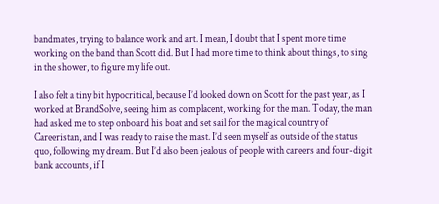bandmates, trying to balance work and art. I mean, I doubt that I spent more time working on the band than Scott did. But I had more time to think about things, to sing in the shower, to figure my life out.

I also felt a tiny bit hypocritical, because I’d looked down on Scott for the past year, as I worked at BrandSolve, seeing him as complacent, working for the man. Today, the man had asked me to step onboard his boat and set sail for the magical country of Careeristan, and I was ready to raise the mast. I’d seen myself as outside of the status quo, following my dream. But I’d also been jealous of people with careers and four-digit bank accounts, if I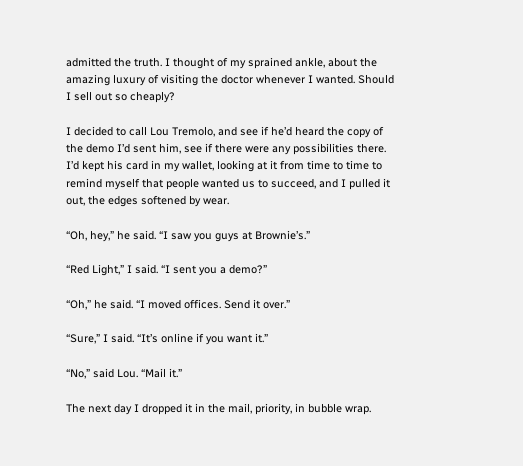admitted the truth. I thought of my sprained ankle, about the amazing luxury of visiting the doctor whenever I wanted. Should I sell out so cheaply?

I decided to call Lou Tremolo, and see if he’d heard the copy of the demo I’d sent him, see if there were any possibilities there. I’d kept his card in my wallet, looking at it from time to time to remind myself that people wanted us to succeed, and I pulled it out, the edges softened by wear.

“Oh, hey,” he said. “I saw you guys at Brownie’s.”

“Red Light,” I said. “I sent you a demo?”

“Oh,” he said. “I moved offices. Send it over.”

“Sure,” I said. “It’s online if you want it.”

“No,” said Lou. “Mail it.”

The next day I dropped it in the mail, priority, in bubble wrap.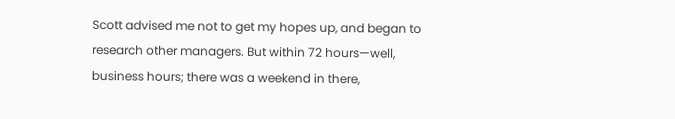Scott advised me not to get my hopes up, and began to research other managers. But within 72 hours—well, business hours; there was a weekend in there,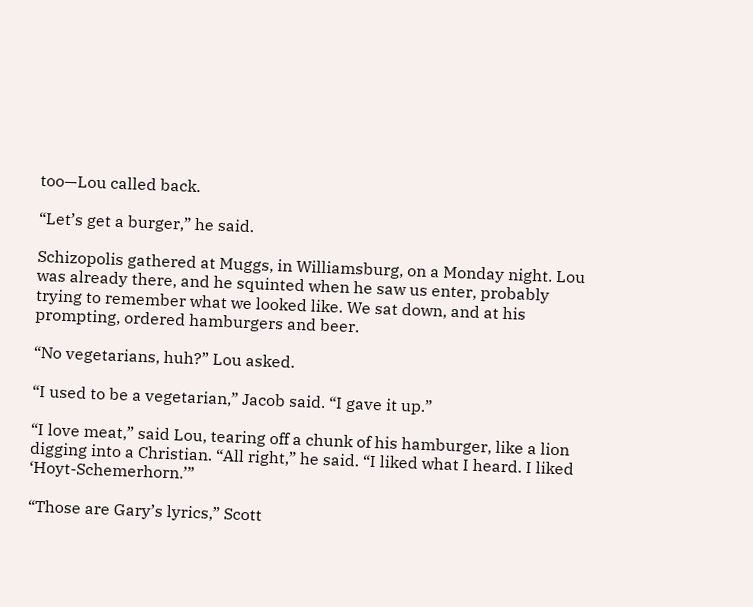too—Lou called back.

“Let’s get a burger,” he said.

Schizopolis gathered at Muggs, in Williamsburg, on a Monday night. Lou was already there, and he squinted when he saw us enter, probably trying to remember what we looked like. We sat down, and at his prompting, ordered hamburgers and beer.

“No vegetarians, huh?” Lou asked.

“I used to be a vegetarian,” Jacob said. “I gave it up.”

“I love meat,” said Lou, tearing off a chunk of his hamburger, like a lion digging into a Christian. “All right,” he said. “I liked what I heard. I liked ‘Hoyt-Schemerhorn.’”

“Those are Gary’s lyrics,” Scott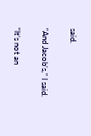said.

“And Jacob’s,” I said.

“It’s not an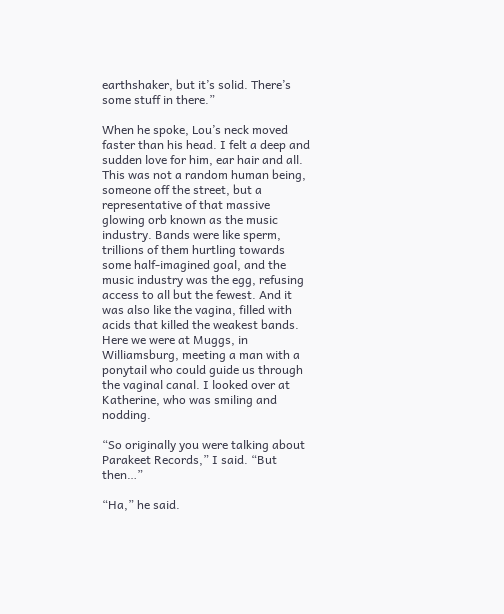earthshaker, but it’s solid. There’s some stuff in there.”

When he spoke, Lou’s neck moved faster than his head. I felt a deep and sudden love for him, ear hair and all. This was not a random human being, someone off the street, but a representative of that massive glowing orb known as the music industry. Bands were like sperm, trillions of them hurtling towards some half-imagined goal, and the music industry was the egg, refusing access to all but the fewest. And it was also like the vagina, filled with acids that killed the weakest bands. Here we were at Muggs, in Williamsburg, meeting a man with a ponytail who could guide us through the vaginal canal. I looked over at Katherine, who was smiling and nodding.

“So originally you were talking about Parakeet Records,” I said. “But then…”

“Ha,” he said.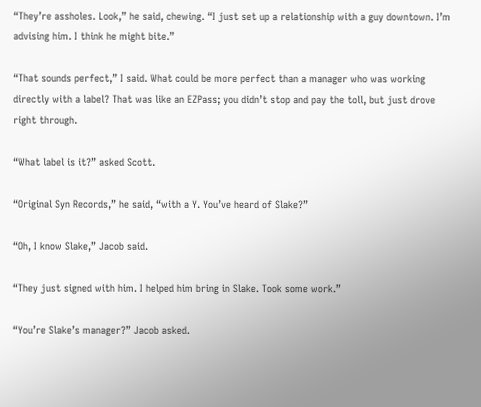“They’re assholes. Look,” he said, chewing. “I just set up a relationship with a guy downtown. I’m advising him. I think he might bite.”

“That sounds perfect,” I said. What could be more perfect than a manager who was working directly with a label? That was like an EZPass; you didn’t stop and pay the toll, but just drove right through.

“What label is it?” asked Scott.

“Original Syn Records,” he said, “with a Y. You’ve heard of Slake?”

“Oh, I know Slake,” Jacob said.

“They just signed with him. I helped him bring in Slake. Took some work.”

“You’re Slake’s manager?” Jacob asked.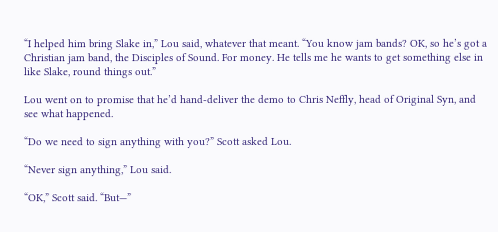“I helped him bring Slake in,” Lou said, whatever that meant. “You know jam bands? OK, so he’s got a Christian jam band, the Disciples of Sound. For money. He tells me he wants to get something else in like Slake, round things out.”

Lou went on to promise that he’d hand-deliver the demo to Chris Neffly, head of Original Syn, and see what happened.

“Do we need to sign anything with you?” Scott asked Lou.

“Never sign anything,” Lou said.

“OK,” Scott said. “But—”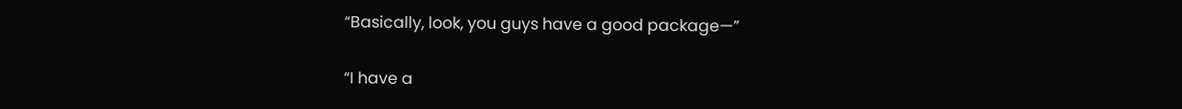“Basically, look, you guys have a good package—”

“I have a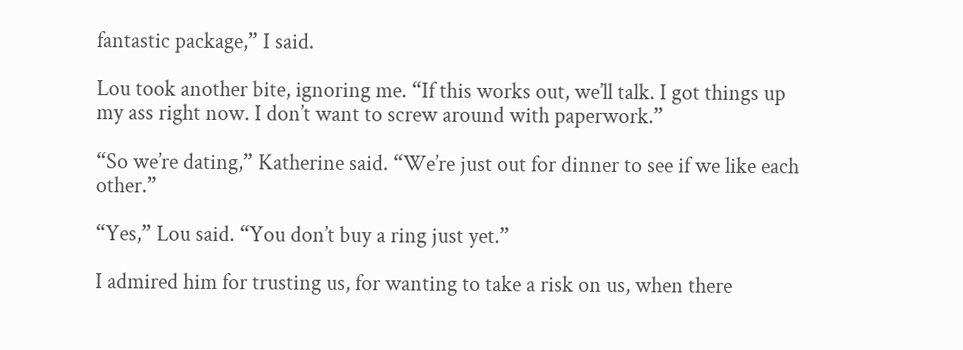fantastic package,” I said.

Lou took another bite, ignoring me. “If this works out, we’ll talk. I got things up my ass right now. I don’t want to screw around with paperwork.”

“So we’re dating,” Katherine said. “We’re just out for dinner to see if we like each other.”

“Yes,” Lou said. “You don’t buy a ring just yet.”

I admired him for trusting us, for wanting to take a risk on us, when there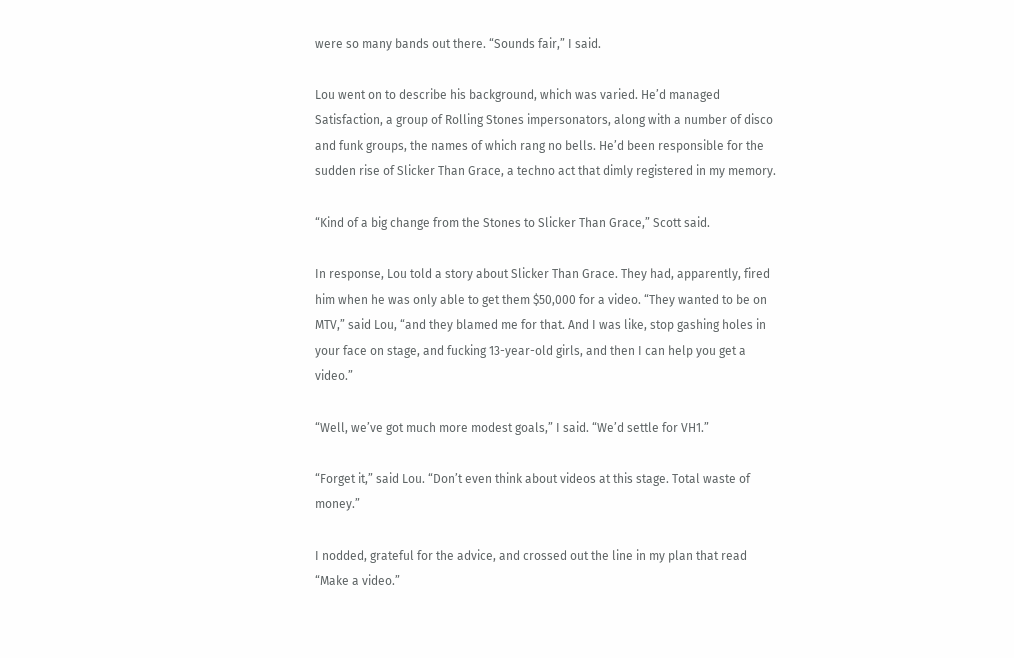were so many bands out there. “Sounds fair,” I said.

Lou went on to describe his background, which was varied. He’d managed Satisfaction, a group of Rolling Stones impersonators, along with a number of disco and funk groups, the names of which rang no bells. He’d been responsible for the sudden rise of Slicker Than Grace, a techno act that dimly registered in my memory.

“Kind of a big change from the Stones to Slicker Than Grace,” Scott said.

In response, Lou told a story about Slicker Than Grace. They had, apparently, fired him when he was only able to get them $50,000 for a video. “They wanted to be on MTV,” said Lou, “and they blamed me for that. And I was like, stop gashing holes in your face on stage, and fucking 13-year-old girls, and then I can help you get a video.”

“Well, we’ve got much more modest goals,” I said. “We’d settle for VH1.”

“Forget it,” said Lou. “Don’t even think about videos at this stage. Total waste of money.”

I nodded, grateful for the advice, and crossed out the line in my plan that read “Make a video.”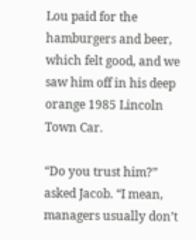Lou paid for the hamburgers and beer, which felt good, and we saw him off in his deep orange 1985 Lincoln Town Car.

“Do you trust him?” asked Jacob. “I mean, managers usually don’t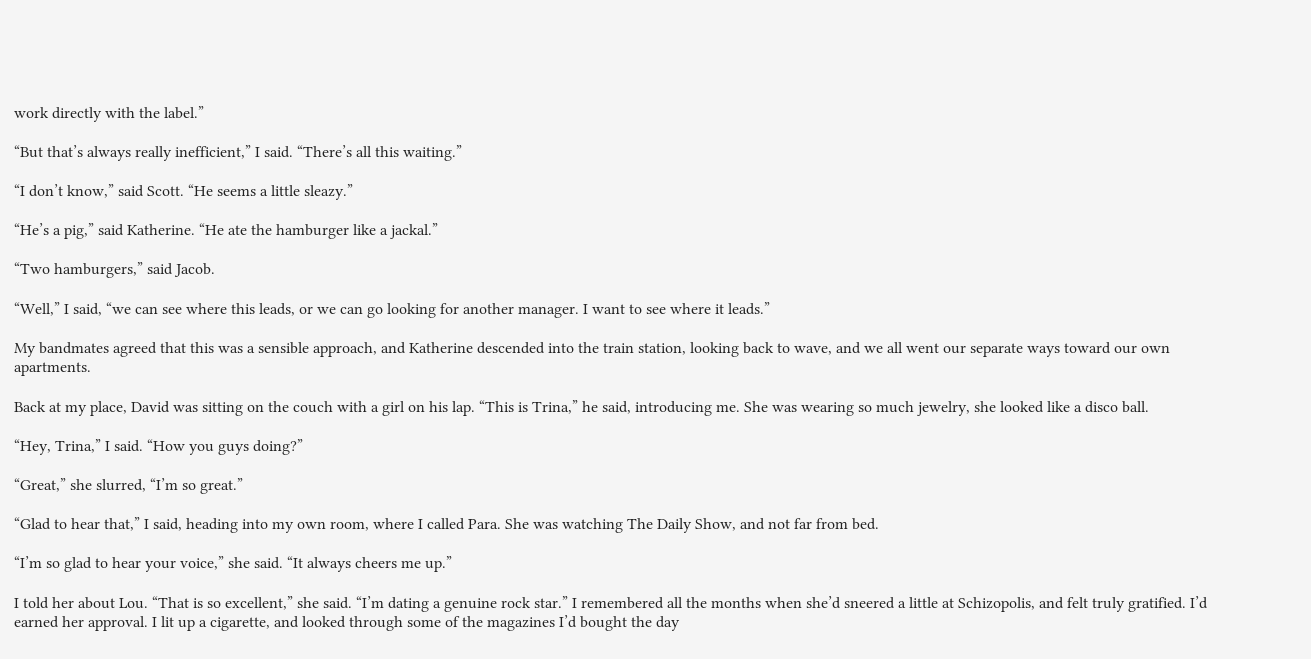work directly with the label.”

“But that’s always really inefficient,” I said. “There’s all this waiting.”

“I don’t know,” said Scott. “He seems a little sleazy.”

“He’s a pig,” said Katherine. “He ate the hamburger like a jackal.”

“Two hamburgers,” said Jacob.

“Well,” I said, “we can see where this leads, or we can go looking for another manager. I want to see where it leads.”

My bandmates agreed that this was a sensible approach, and Katherine descended into the train station, looking back to wave, and we all went our separate ways toward our own apartments.

Back at my place, David was sitting on the couch with a girl on his lap. “This is Trina,” he said, introducing me. She was wearing so much jewelry, she looked like a disco ball.

“Hey, Trina,” I said. “How you guys doing?”

“Great,” she slurred, “I’m so great.”

“Glad to hear that,” I said, heading into my own room, where I called Para. She was watching The Daily Show, and not far from bed.

“I’m so glad to hear your voice,” she said. “It always cheers me up.”

I told her about Lou. “That is so excellent,” she said. “I’m dating a genuine rock star.” I remembered all the months when she’d sneered a little at Schizopolis, and felt truly gratified. I’d earned her approval. I lit up a cigarette, and looked through some of the magazines I’d bought the day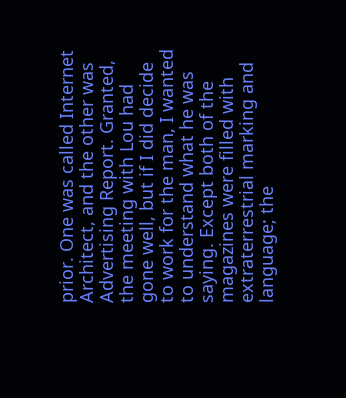prior. One was called Internet Architect, and the other was Advertising Report. Granted, the meeting with Lou had gone well, but if I did decide to work for the man, I wanted to understand what he was saying. Except both of the magazines were filled with extraterrestrial marking and language; the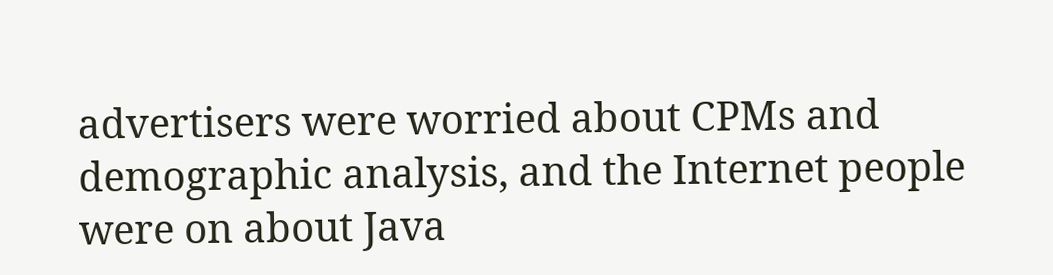advertisers were worried about CPMs and demographic analysis, and the Internet people were on about Java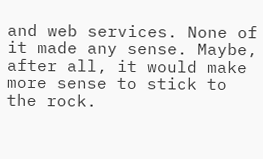and web services. None of it made any sense. Maybe, after all, it would make more sense to stick to the rock.